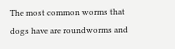The most common worms that dogs have are roundworms and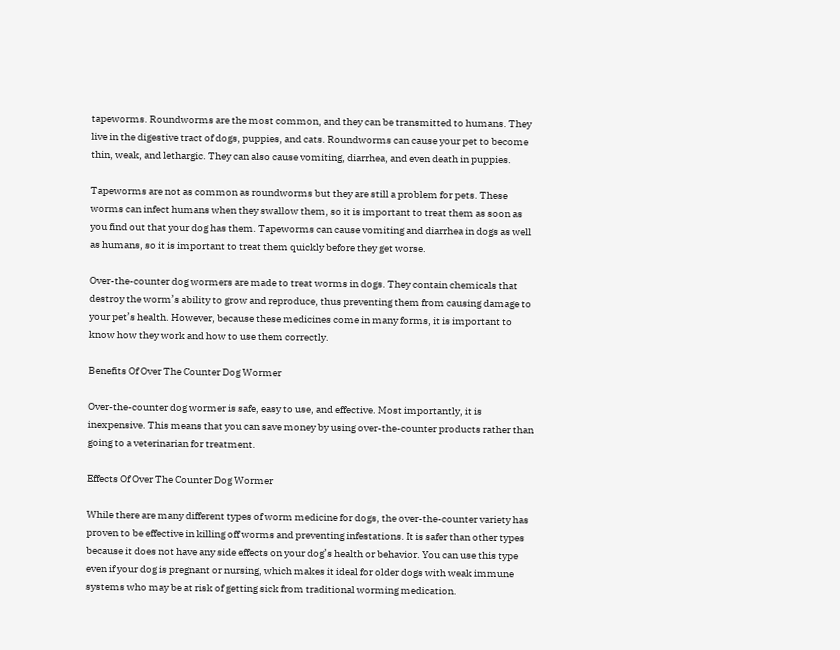tapeworms. Roundworms are the most common, and they can be transmitted to humans. They live in the digestive tract of dogs, puppies, and cats. Roundworms can cause your pet to become thin, weak, and lethargic. They can also cause vomiting, diarrhea, and even death in puppies.

Tapeworms are not as common as roundworms but they are still a problem for pets. These worms can infect humans when they swallow them, so it is important to treat them as soon as you find out that your dog has them. Tapeworms can cause vomiting and diarrhea in dogs as well as humans, so it is important to treat them quickly before they get worse.

Over-the-counter dog wormers are made to treat worms in dogs. They contain chemicals that destroy the worm’s ability to grow and reproduce, thus preventing them from causing damage to your pet’s health. However, because these medicines come in many forms, it is important to know how they work and how to use them correctly.

Benefits Of Over The Counter Dog Wormer

Over-the-counter dog wormer is safe, easy to use, and effective. Most importantly, it is inexpensive. This means that you can save money by using over-the-counter products rather than going to a veterinarian for treatment.

Effects Of Over The Counter Dog Wormer

While there are many different types of worm medicine for dogs, the over-the-counter variety has proven to be effective in killing off worms and preventing infestations. It is safer than other types because it does not have any side effects on your dog’s health or behavior. You can use this type even if your dog is pregnant or nursing, which makes it ideal for older dogs with weak immune systems who may be at risk of getting sick from traditional worming medication.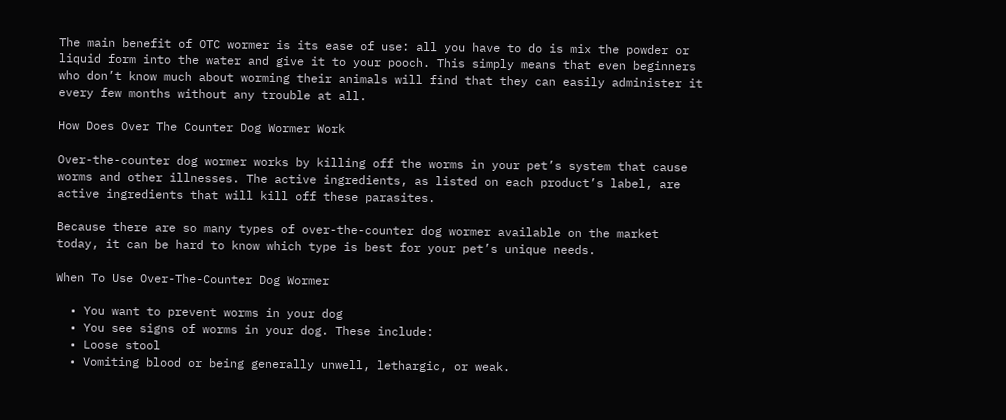The main benefit of OTC wormer is its ease of use: all you have to do is mix the powder or liquid form into the water and give it to your pooch. This simply means that even beginners who don’t know much about worming their animals will find that they can easily administer it every few months without any trouble at all.

How Does Over The Counter Dog Wormer Work

Over-the-counter dog wormer works by killing off the worms in your pet’s system that cause worms and other illnesses. The active ingredients, as listed on each product’s label, are active ingredients that will kill off these parasites.

Because there are so many types of over-the-counter dog wormer available on the market today, it can be hard to know which type is best for your pet’s unique needs.

When To Use Over-The-Counter Dog Wormer

  • You want to prevent worms in your dog
  • You see signs of worms in your dog. These include:
  • Loose stool
  • Vomiting blood or being generally unwell, lethargic, or weak.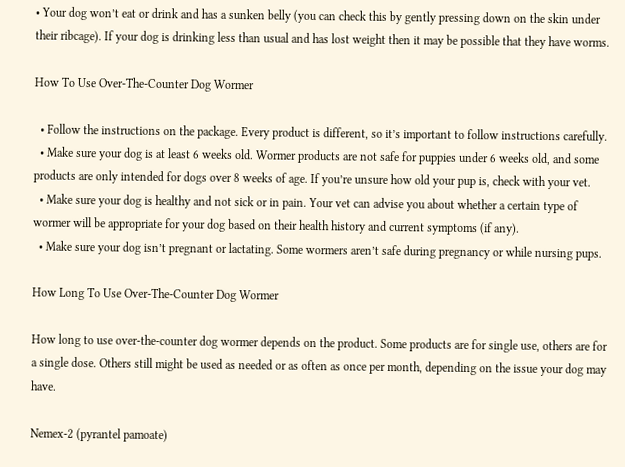• Your dog won’t eat or drink and has a sunken belly (you can check this by gently pressing down on the skin under their ribcage). If your dog is drinking less than usual and has lost weight then it may be possible that they have worms.

How To Use Over-The-Counter Dog Wormer

  • Follow the instructions on the package. Every product is different, so it’s important to follow instructions carefully.
  • Make sure your dog is at least 6 weeks old. Wormer products are not safe for puppies under 6 weeks old, and some products are only intended for dogs over 8 weeks of age. If you’re unsure how old your pup is, check with your vet.
  • Make sure your dog is healthy and not sick or in pain. Your vet can advise you about whether a certain type of wormer will be appropriate for your dog based on their health history and current symptoms (if any).
  • Make sure your dog isn’t pregnant or lactating. Some wormers aren’t safe during pregnancy or while nursing pups.

How Long To Use Over-The-Counter Dog Wormer

How long to use over-the-counter dog wormer depends on the product. Some products are for single use, others are for a single dose. Others still might be used as needed or as often as once per month, depending on the issue your dog may have.

Nemex-2 (pyrantel pamoate)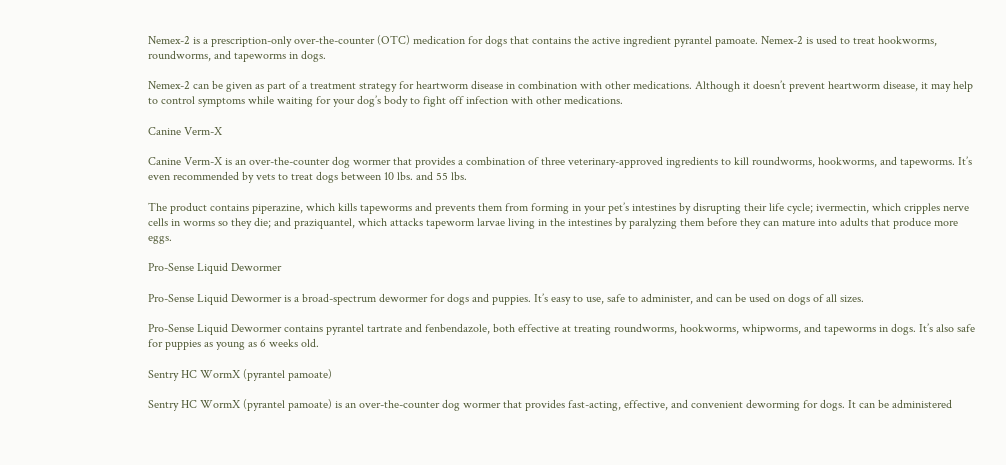Nemex-2 is a prescription-only over-the-counter (OTC) medication for dogs that contains the active ingredient pyrantel pamoate. Nemex-2 is used to treat hookworms, roundworms, and tapeworms in dogs.

Nemex-2 can be given as part of a treatment strategy for heartworm disease in combination with other medications. Although it doesn’t prevent heartworm disease, it may help to control symptoms while waiting for your dog’s body to fight off infection with other medications.

Canine Verm-X

Canine Verm-X is an over-the-counter dog wormer that provides a combination of three veterinary-approved ingredients to kill roundworms, hookworms, and tapeworms. It’s even recommended by vets to treat dogs between 10 lbs. and 55 lbs.

The product contains piperazine, which kills tapeworms and prevents them from forming in your pet’s intestines by disrupting their life cycle; ivermectin, which cripples nerve cells in worms so they die; and praziquantel, which attacks tapeworm larvae living in the intestines by paralyzing them before they can mature into adults that produce more eggs.

Pro-Sense Liquid Dewormer

Pro-Sense Liquid Dewormer is a broad-spectrum dewormer for dogs and puppies. It’s easy to use, safe to administer, and can be used on dogs of all sizes.

Pro-Sense Liquid Dewormer contains pyrantel tartrate and fenbendazole, both effective at treating roundworms, hookworms, whipworms, and tapeworms in dogs. It’s also safe for puppies as young as 6 weeks old.

Sentry HC WormX (pyrantel pamoate)

Sentry HC WormX (pyrantel pamoate) is an over-the-counter dog wormer that provides fast-acting, effective, and convenient deworming for dogs. It can be administered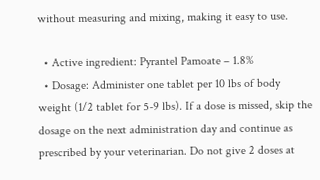without measuring and mixing, making it easy to use.

  • Active ingredient: Pyrantel Pamoate – 1.8%
  • Dosage: Administer one tablet per 10 lbs of body weight (1/2 tablet for 5-9 lbs). If a dose is missed, skip the dosage on the next administration day and continue as prescribed by your veterinarian. Do not give 2 doses at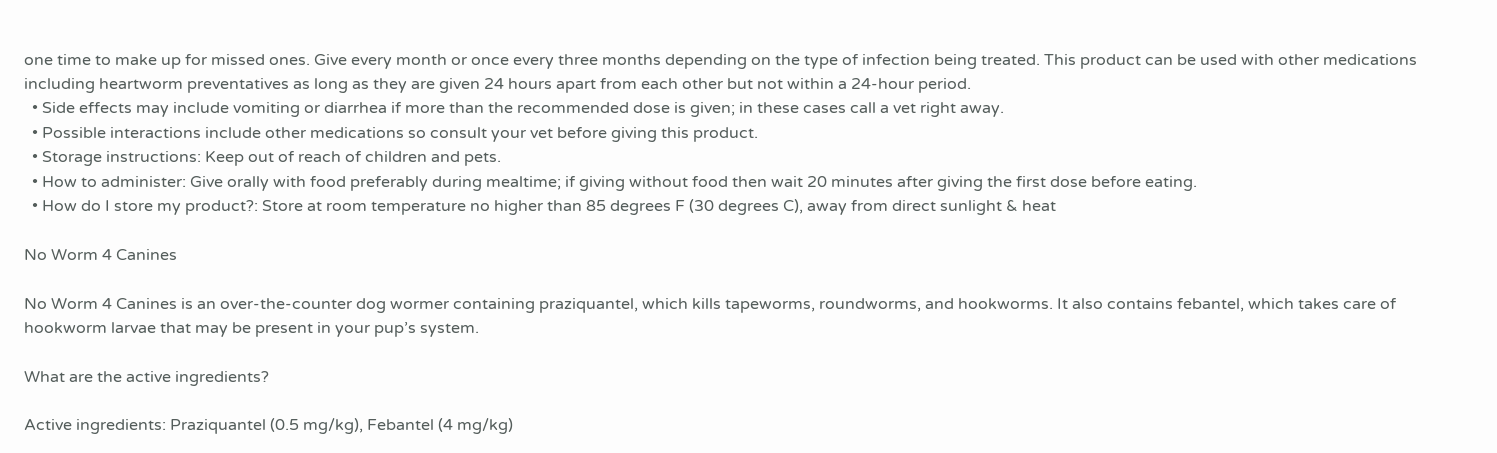one time to make up for missed ones. Give every month or once every three months depending on the type of infection being treated. This product can be used with other medications including heartworm preventatives as long as they are given 24 hours apart from each other but not within a 24-hour period.
  • Side effects may include vomiting or diarrhea if more than the recommended dose is given; in these cases call a vet right away.
  • Possible interactions include other medications so consult your vet before giving this product.
  • Storage instructions: Keep out of reach of children and pets.
  • How to administer: Give orally with food preferably during mealtime; if giving without food then wait 20 minutes after giving the first dose before eating.
  • How do I store my product?: Store at room temperature no higher than 85 degrees F (30 degrees C), away from direct sunlight & heat

No Worm 4 Canines

No Worm 4 Canines is an over-the-counter dog wormer containing praziquantel, which kills tapeworms, roundworms, and hookworms. It also contains febantel, which takes care of hookworm larvae that may be present in your pup’s system.

What are the active ingredients?

Active ingredients: Praziquantel (0.5 mg/kg), Febantel (4 mg/kg)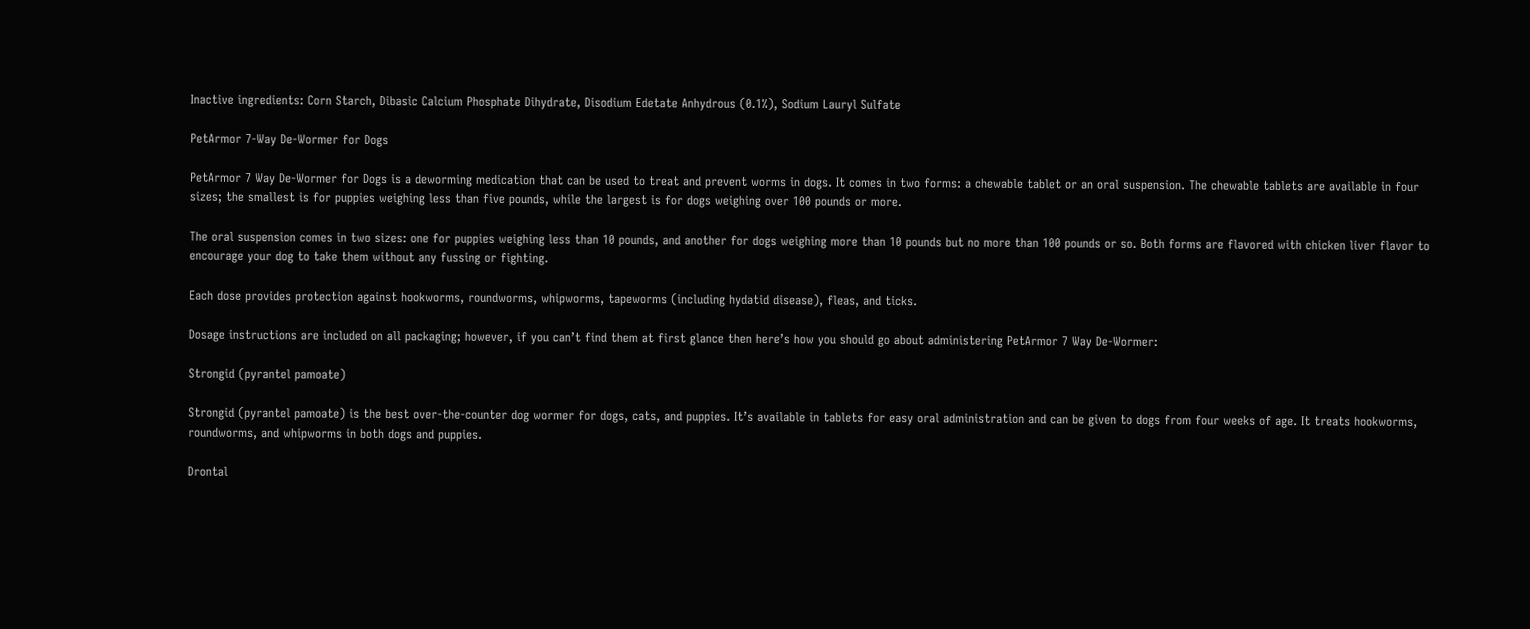Inactive ingredients: Corn Starch, Dibasic Calcium Phosphate Dihydrate, Disodium Edetate Anhydrous (0.1%), Sodium Lauryl Sulfate

PetArmor 7-Way De-Wormer for Dogs

PetArmor 7 Way De-Wormer for Dogs is a deworming medication that can be used to treat and prevent worms in dogs. It comes in two forms: a chewable tablet or an oral suspension. The chewable tablets are available in four sizes; the smallest is for puppies weighing less than five pounds, while the largest is for dogs weighing over 100 pounds or more.

The oral suspension comes in two sizes: one for puppies weighing less than 10 pounds, and another for dogs weighing more than 10 pounds but no more than 100 pounds or so. Both forms are flavored with chicken liver flavor to encourage your dog to take them without any fussing or fighting.

Each dose provides protection against hookworms, roundworms, whipworms, tapeworms (including hydatid disease), fleas, and ticks.

Dosage instructions are included on all packaging; however, if you can’t find them at first glance then here’s how you should go about administering PetArmor 7 Way De-Wormer:

Strongid (pyrantel pamoate)

Strongid (pyrantel pamoate) is the best over-the-counter dog wormer for dogs, cats, and puppies. It’s available in tablets for easy oral administration and can be given to dogs from four weeks of age. It treats hookworms, roundworms, and whipworms in both dogs and puppies.

Drontal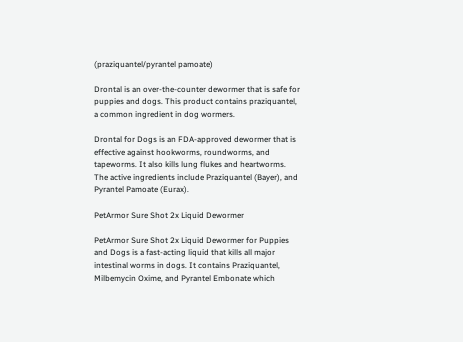(praziquantel/pyrantel pamoate)

Drontal is an over-the-counter dewormer that is safe for puppies and dogs. This product contains praziquantel, a common ingredient in dog wormers.

Drontal for Dogs is an FDA-approved dewormer that is effective against hookworms, roundworms, and tapeworms. It also kills lung flukes and heartworms. The active ingredients include Praziquantel (Bayer), and Pyrantel Pamoate (Eurax).

PetArmor Sure Shot 2x Liquid Dewormer

PetArmor Sure Shot 2x Liquid Dewormer for Puppies and Dogs is a fast-acting liquid that kills all major intestinal worms in dogs. It contains Praziquantel, Milbemycin Oxime, and Pyrantel Embonate which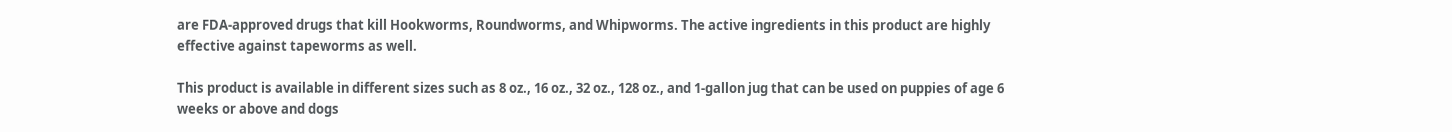are FDA-approved drugs that kill Hookworms, Roundworms, and Whipworms. The active ingredients in this product are highly effective against tapeworms as well.

This product is available in different sizes such as 8 oz., 16 oz., 32 oz., 128 oz., and 1-gallon jug that can be used on puppies of age 6 weeks or above and dogs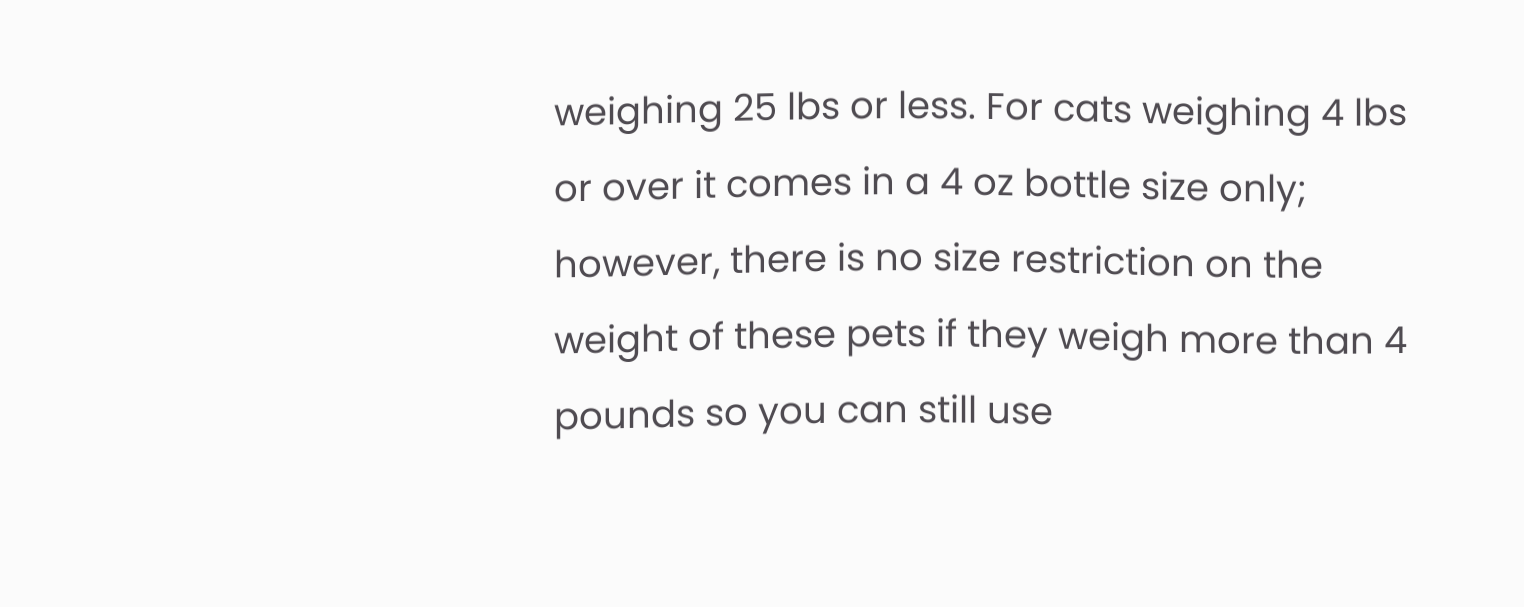weighing 25 lbs or less. For cats weighing 4 lbs or over it comes in a 4 oz bottle size only; however, there is no size restriction on the weight of these pets if they weigh more than 4 pounds so you can still use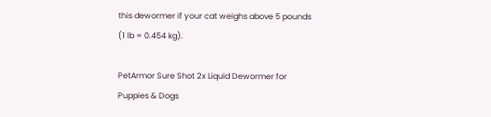this dewormer if your cat weighs above 5 pounds (1 lb = 0.454 kg).

PetArmor Sure Shot 2x Liquid Dewormer for Puppies & Dogs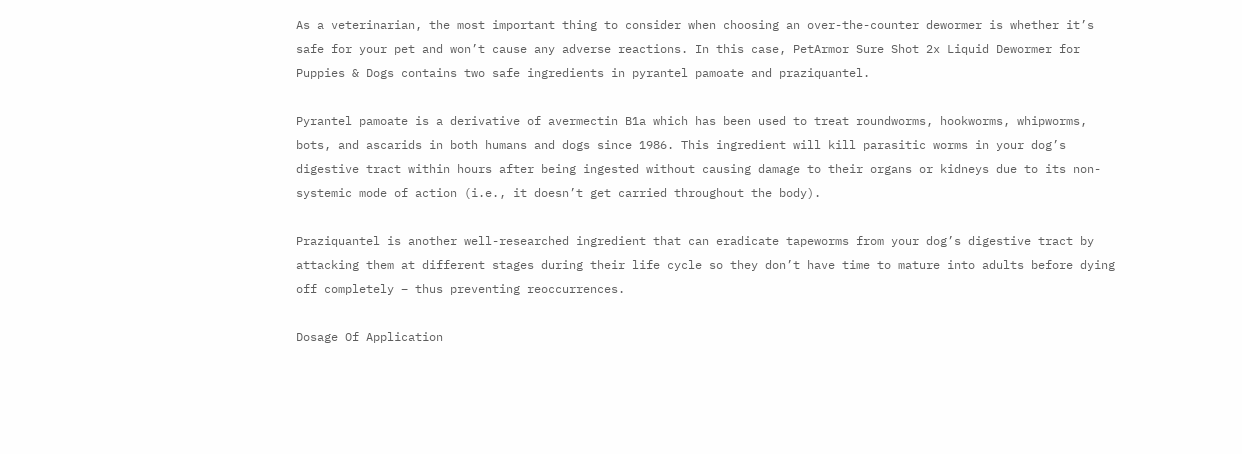As a veterinarian, the most important thing to consider when choosing an over-the-counter dewormer is whether it’s safe for your pet and won’t cause any adverse reactions. In this case, PetArmor Sure Shot 2x Liquid Dewormer for Puppies & Dogs contains two safe ingredients in pyrantel pamoate and praziquantel.

Pyrantel pamoate is a derivative of avermectin B1a which has been used to treat roundworms, hookworms, whipworms, bots, and ascarids in both humans and dogs since 1986. This ingredient will kill parasitic worms in your dog’s digestive tract within hours after being ingested without causing damage to their organs or kidneys due to its non-systemic mode of action (i.e., it doesn’t get carried throughout the body).

Praziquantel is another well-researched ingredient that can eradicate tapeworms from your dog’s digestive tract by attacking them at different stages during their life cycle so they don’t have time to mature into adults before dying off completely – thus preventing reoccurrences.

Dosage Of Application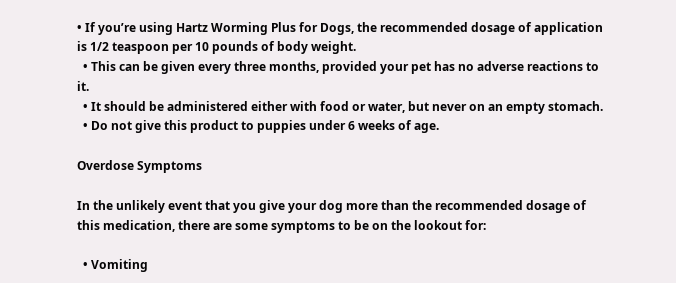• If you’re using Hartz Worming Plus for Dogs, the recommended dosage of application is 1/2 teaspoon per 10 pounds of body weight.
  • This can be given every three months, provided your pet has no adverse reactions to it.
  • It should be administered either with food or water, but never on an empty stomach.
  • Do not give this product to puppies under 6 weeks of age.

Overdose Symptoms

In the unlikely event that you give your dog more than the recommended dosage of this medication, there are some symptoms to be on the lookout for:

  • Vomiting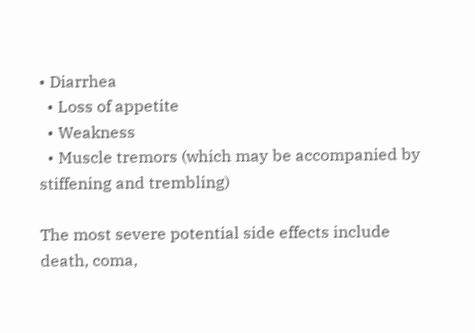• Diarrhea
  • Loss of appetite
  • Weakness
  • Muscle tremors (which may be accompanied by stiffening and trembling)

The most severe potential side effects include death, coma,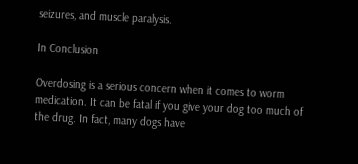seizures, and muscle paralysis.

In Conclusion

Overdosing is a serious concern when it comes to worm medication. It can be fatal if you give your dog too much of the drug. In fact, many dogs have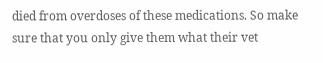died from overdoses of these medications. So make sure that you only give them what their vet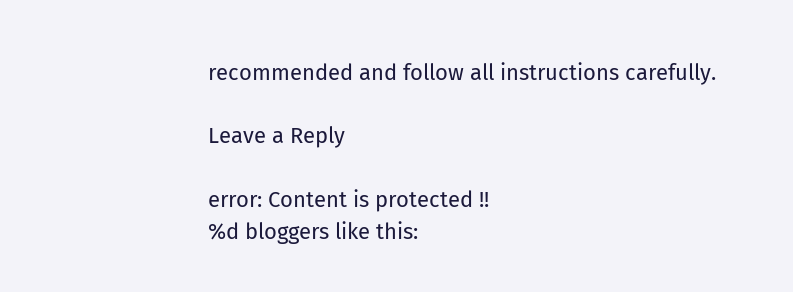recommended and follow all instructions carefully.

Leave a Reply

error: Content is protected !!
%d bloggers like this: